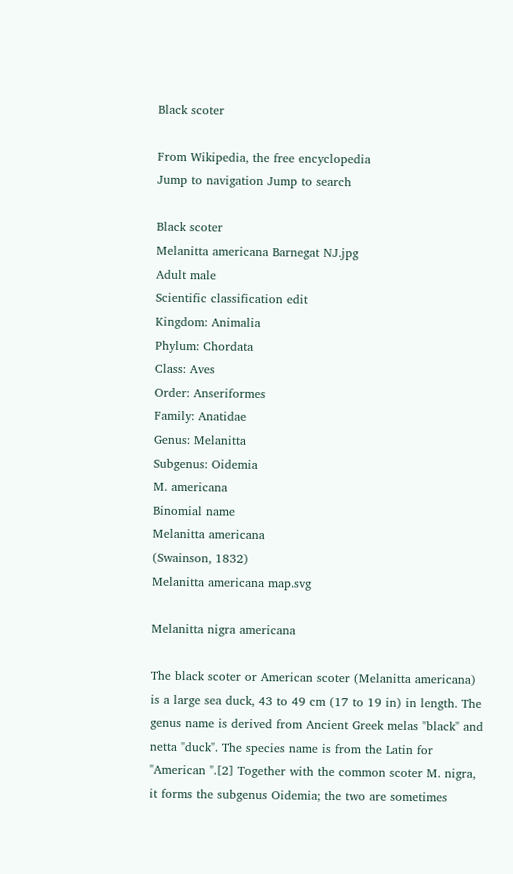Black scoter

From Wikipedia, the free encyclopedia
Jump to navigation Jump to search

Black scoter
Melanitta americana Barnegat NJ.jpg
Adult male
Scientific classification edit
Kingdom: Animalia
Phylum: Chordata
Class: Aves
Order: Anseriformes
Family: Anatidae
Genus: Melanitta
Subgenus: Oidemia
M. americana
Binomial name
Melanitta americana
(Swainson, 1832)
Melanitta americana map.svg

Melanitta nigra americana

The black scoter or American scoter (Melanitta americana) is a large sea duck, 43 to 49 cm (17 to 19 in) in length. The genus name is derived from Ancient Greek melas "black" and netta "duck". The species name is from the Latin for "American ".[2] Together with the common scoter M. nigra, it forms the subgenus Oidemia; the two are sometimes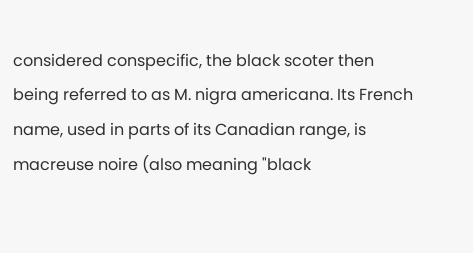considered conspecific, the black scoter then being referred to as M. nigra americana. Its French name, used in parts of its Canadian range, is macreuse noire (also meaning "black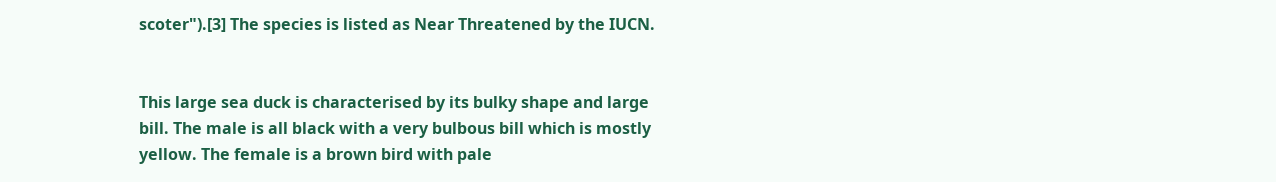scoter").[3] The species is listed as Near Threatened by the IUCN.


This large sea duck is characterised by its bulky shape and large bill. The male is all black with a very bulbous bill which is mostly yellow. The female is a brown bird with pale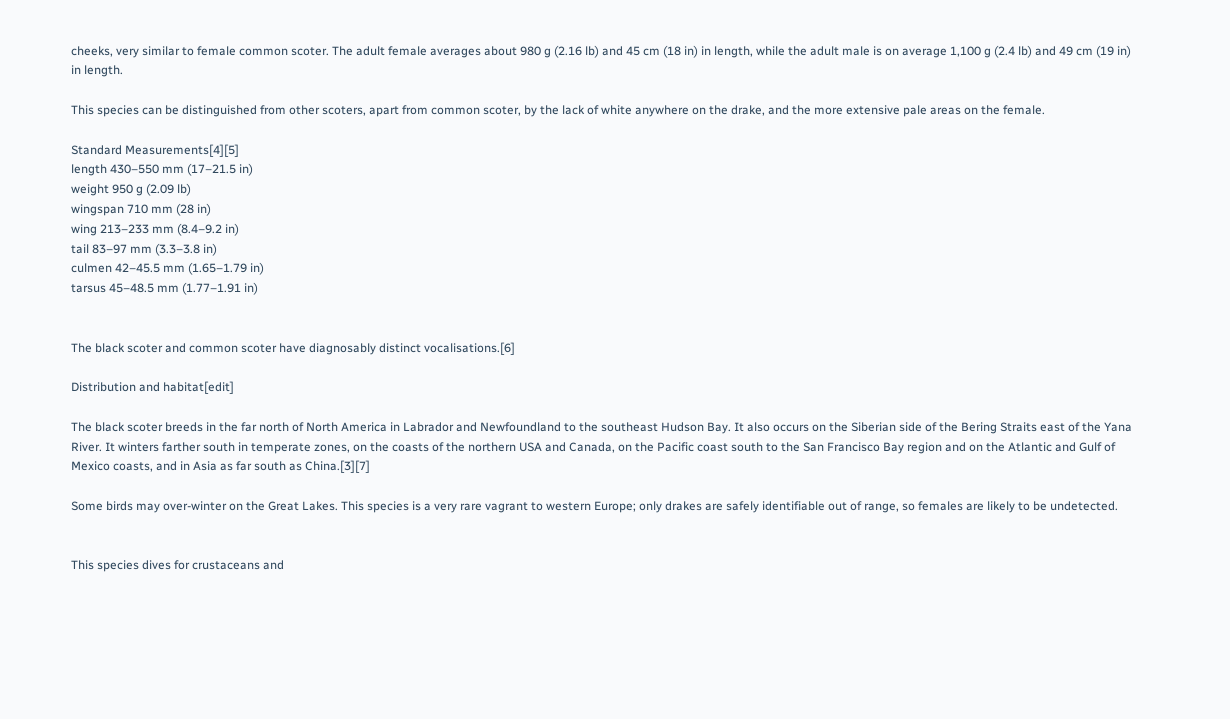cheeks, very similar to female common scoter. The adult female averages about 980 g (2.16 lb) and 45 cm (18 in) in length, while the adult male is on average 1,100 g (2.4 lb) and 49 cm (19 in) in length.

This species can be distinguished from other scoters, apart from common scoter, by the lack of white anywhere on the drake, and the more extensive pale areas on the female.

Standard Measurements[4][5]
length 430–550 mm (17–21.5 in)
weight 950 g (2.09 lb)
wingspan 710 mm (28 in)
wing 213–233 mm (8.4–9.2 in)
tail 83–97 mm (3.3–3.8 in)
culmen 42–45.5 mm (1.65–1.79 in)
tarsus 45–48.5 mm (1.77–1.91 in)


The black scoter and common scoter have diagnosably distinct vocalisations.[6]

Distribution and habitat[edit]

The black scoter breeds in the far north of North America in Labrador and Newfoundland to the southeast Hudson Bay. It also occurs on the Siberian side of the Bering Straits east of the Yana River. It winters farther south in temperate zones, on the coasts of the northern USA and Canada, on the Pacific coast south to the San Francisco Bay region and on the Atlantic and Gulf of Mexico coasts, and in Asia as far south as China.[3][7]

Some birds may over-winter on the Great Lakes. This species is a very rare vagrant to western Europe; only drakes are safely identifiable out of range, so females are likely to be undetected.


This species dives for crustaceans and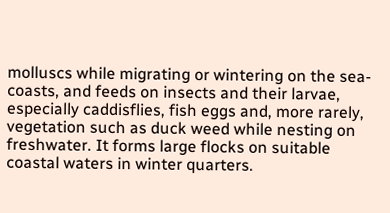molluscs while migrating or wintering on the sea-coasts, and feeds on insects and their larvae, especially caddisflies, fish eggs and, more rarely, vegetation such as duck weed while nesting on freshwater. It forms large flocks on suitable coastal waters in winter quarters.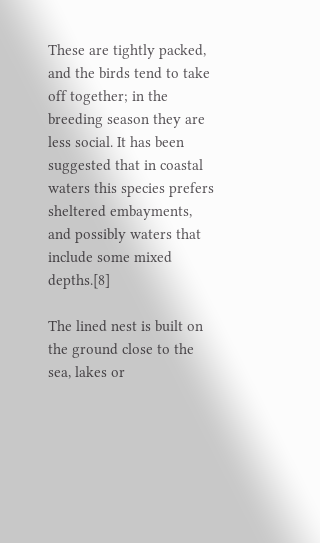These are tightly packed, and the birds tend to take off together; in the breeding season they are less social. It has been suggested that in coastal waters this species prefers sheltered embayments, and possibly waters that include some mixed depths.[8]

The lined nest is built on the ground close to the sea, lakes or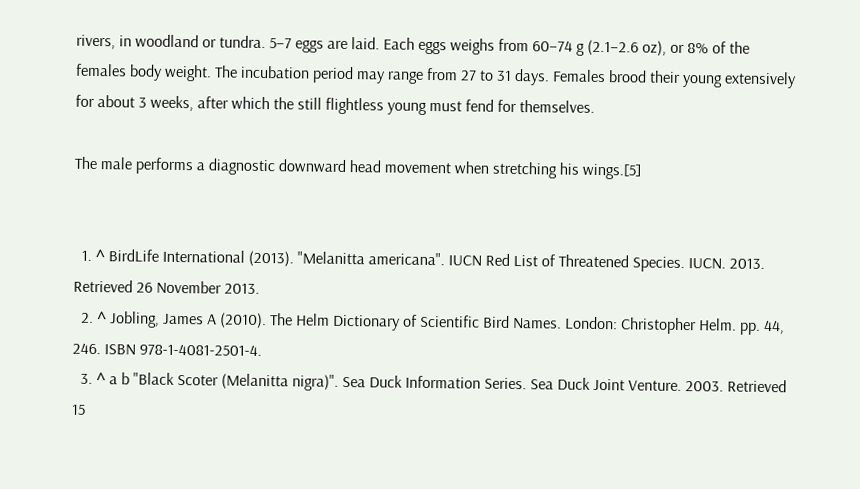rivers, in woodland or tundra. 5–7 eggs are laid. Each eggs weighs from 60–74 g (2.1–2.6 oz), or 8% of the females body weight. The incubation period may range from 27 to 31 days. Females brood their young extensively for about 3 weeks, after which the still flightless young must fend for themselves.

The male performs a diagnostic downward head movement when stretching his wings.[5]


  1. ^ BirdLife International (2013). "Melanitta americana". IUCN Red List of Threatened Species. IUCN. 2013. Retrieved 26 November 2013.
  2. ^ Jobling, James A (2010). The Helm Dictionary of Scientific Bird Names. London: Christopher Helm. pp. 44, 246. ISBN 978-1-4081-2501-4.
  3. ^ a b "Black Scoter (Melanitta nigra)". Sea Duck Information Series. Sea Duck Joint Venture. 2003. Retrieved 15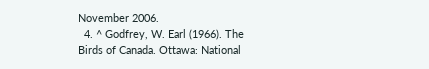November 2006.
  4. ^ Godfrey, W. Earl (1966). The Birds of Canada. Ottawa: National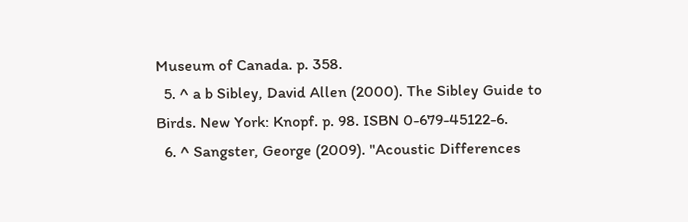Museum of Canada. p. 358.
  5. ^ a b Sibley, David Allen (2000). The Sibley Guide to Birds. New York: Knopf. p. 98. ISBN 0-679-45122-6.
  6. ^ Sangster, George (2009). "Acoustic Differences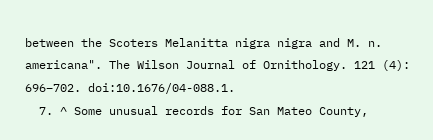between the Scoters Melanitta nigra nigra and M. n. americana". The Wilson Journal of Ornithology. 121 (4): 696–702. doi:10.1676/04-088.1.
  7. ^ Some unusual records for San Mateo County,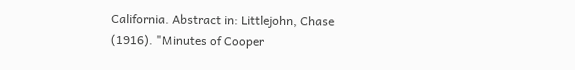California. Abstract in: Littlejohn, Chase (1916). "Minutes of Cooper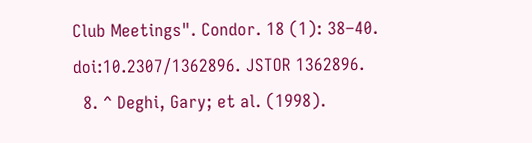Club Meetings". Condor. 18 (1): 38–40. doi:10.2307/1362896. JSTOR 1362896.
  8. ^ Deghi, Gary; et al. (1998).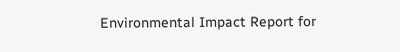Environmental Impact Report for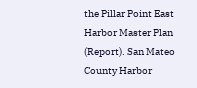the Pillar Point East Harbor Master Plan (Report). San Mateo County Harbor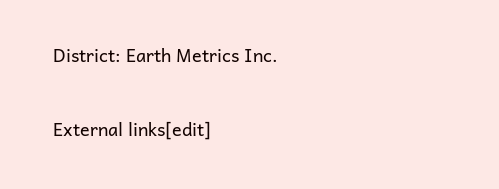District: Earth Metrics Inc.

External links[edit]